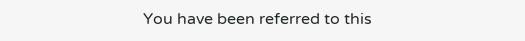You have been referred to this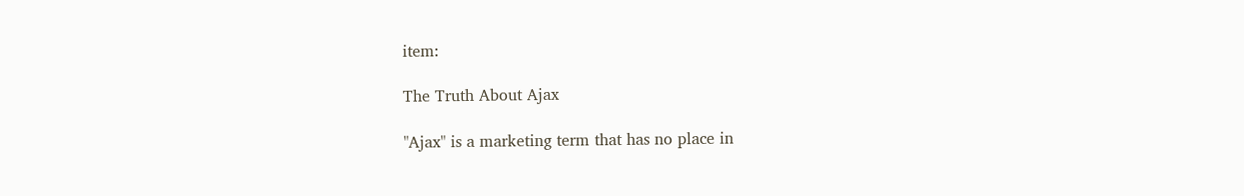item:

The Truth About Ajax

"Ajax" is a marketing term that has no place in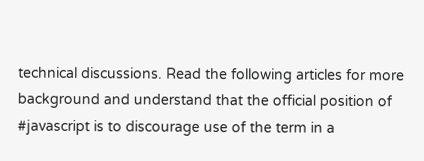technical discussions. Read the following articles for more background and understand that the official position of #javascript is to discourage use of the term in a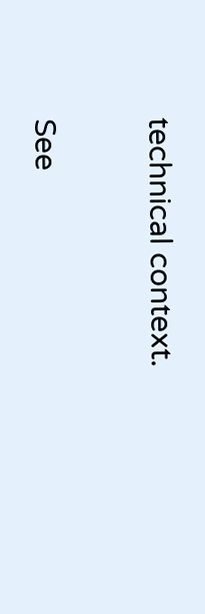technical context.

See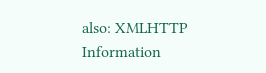also: XMLHTTP Information